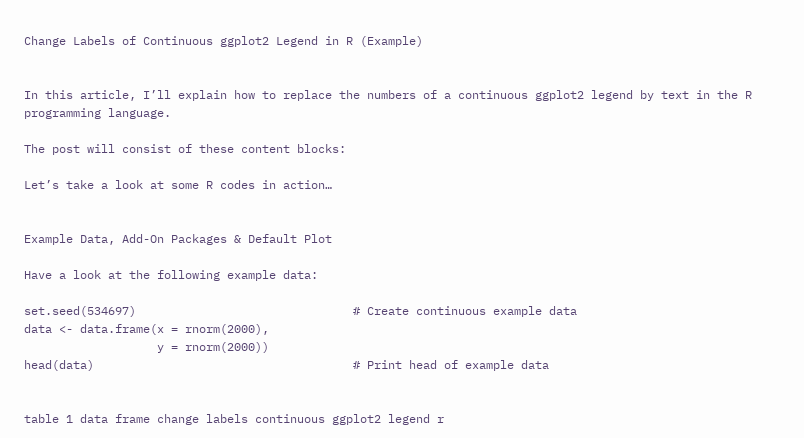Change Labels of Continuous ggplot2 Legend in R (Example)


In this article, I’ll explain how to replace the numbers of a continuous ggplot2 legend by text in the R programming language.

The post will consist of these content blocks:

Let’s take a look at some R codes in action…


Example Data, Add-On Packages & Default Plot

Have a look at the following example data:

set.seed(534697)                               # Create continuous example data
data <- data.frame(x = rnorm(2000),
                   y = rnorm(2000))
head(data)                                     # Print head of example data


table 1 data frame change labels continuous ggplot2 legend r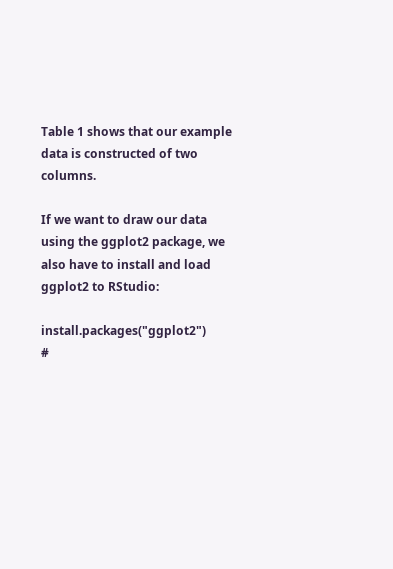Table 1 shows that our example data is constructed of two columns.

If we want to draw our data using the ggplot2 package, we also have to install and load ggplot2 to RStudio:

install.packages("ggplot2")                    #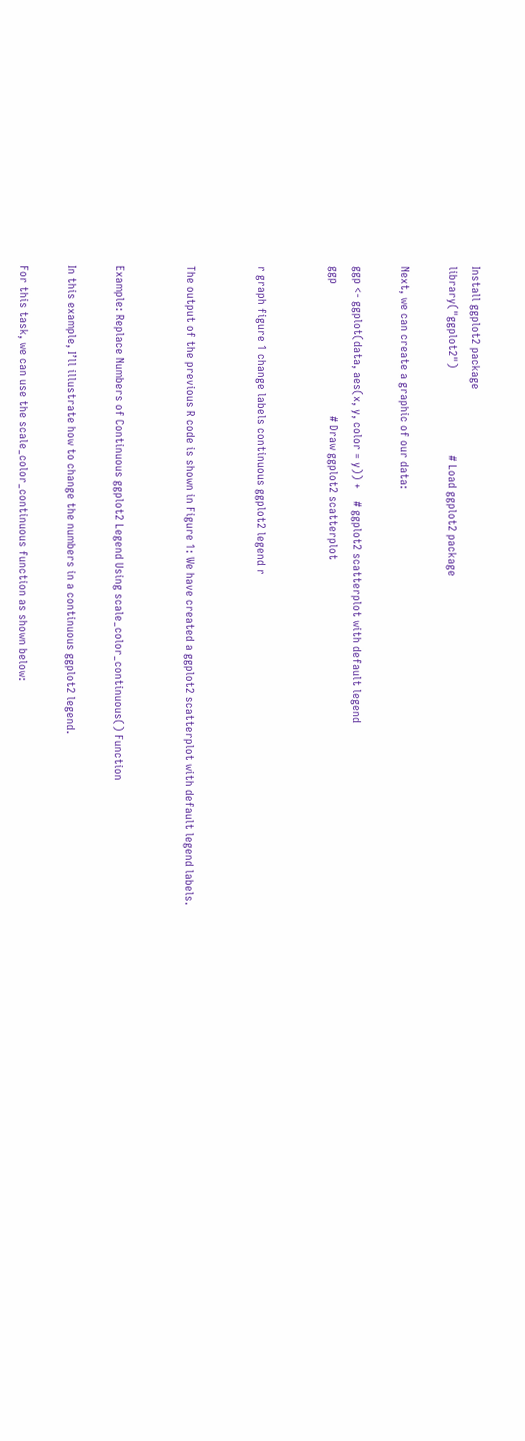Install ggplot2 package
library("ggplot2")                             # Load ggplot2 package

Next, we can create a graphic of our data:

ggp <- ggplot(data, aes(x, y, color = y)) +    # ggplot2 scatterplot with default legend
ggp                                            # Draw ggplot2 scatterplot


r graph figure 1 change labels continuous ggplot2 legend r


The output of the previous R code is shown in Figure 1: We have created a ggplot2 scatterplot with default legend labels.


Example: Replace Numbers of Continuous ggplot2 Legend Using scale_color_continuous() Function

In this example, I’ll illustrate how to change the numbers in a continuous ggplot2 legend.

For this task, we can use the scale_color_continuous function as shown below: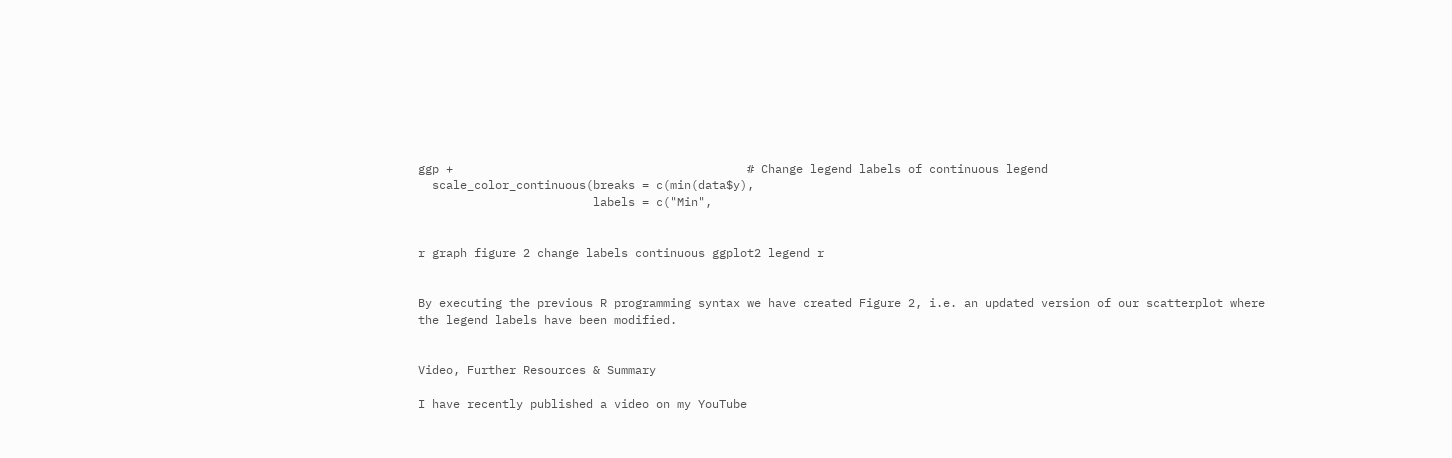ggp +                                          # Change legend labels of continuous legend
  scale_color_continuous(breaks = c(min(data$y),
                         labels = c("Min",


r graph figure 2 change labels continuous ggplot2 legend r


By executing the previous R programming syntax we have created Figure 2, i.e. an updated version of our scatterplot where the legend labels have been modified.


Video, Further Resources & Summary

I have recently published a video on my YouTube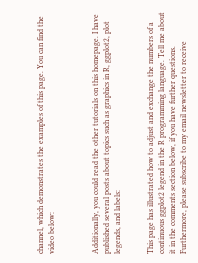channel, which demonstrates the examples of this page. You can find the video below:



Additionally, you could read the other tutorials on this homepage. I have published several posts about topics such as graphics in R, ggplot2, plot legends, and labels:


This page has illustrated how to adjust and exchange the numbers of a continuous ggplot2 legend in the R programming language. Tell me about it in the comments section below, if you have further questions. Furthermore, please subscribe to my email newsletter to receive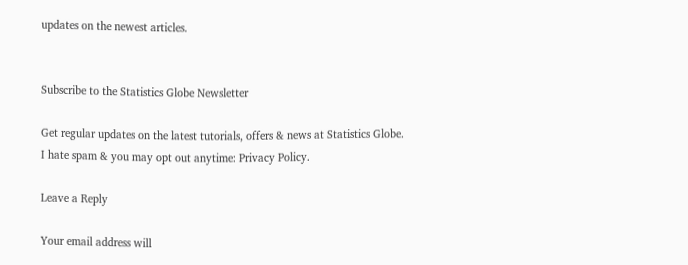updates on the newest articles.


Subscribe to the Statistics Globe Newsletter

Get regular updates on the latest tutorials, offers & news at Statistics Globe.
I hate spam & you may opt out anytime: Privacy Policy.

Leave a Reply

Your email address will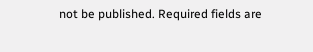not be published. Required fields are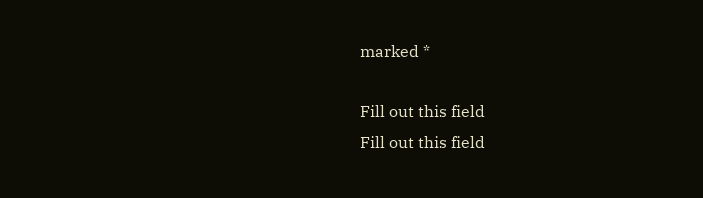marked *

Fill out this field
Fill out this field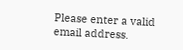Please enter a valid email address.